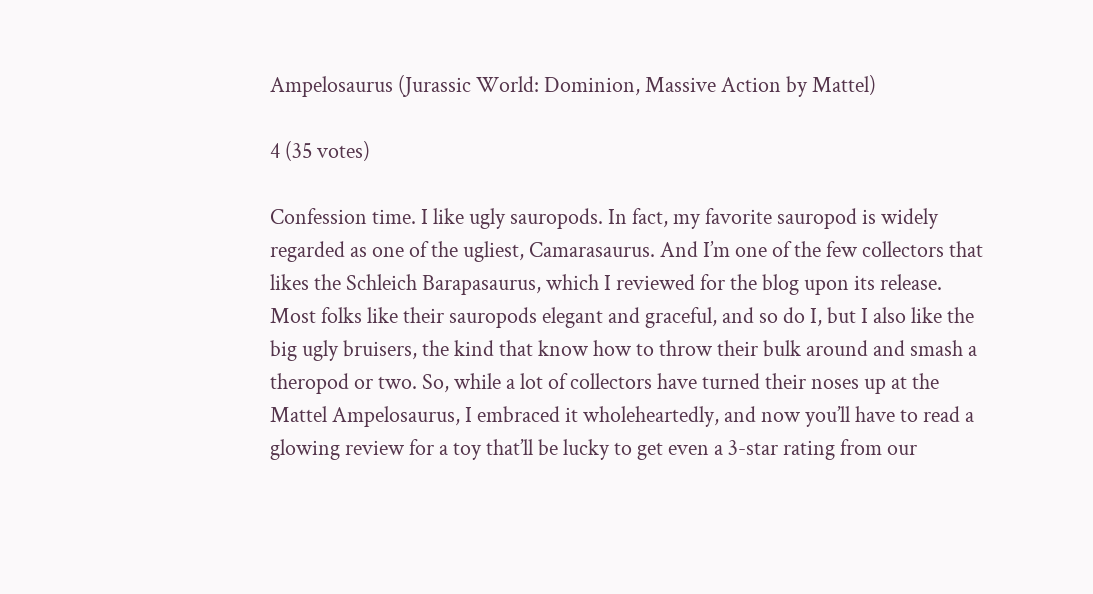Ampelosaurus (Jurassic World: Dominion, Massive Action by Mattel)

4 (35 votes)

Confession time. I like ugly sauropods. In fact, my favorite sauropod is widely regarded as one of the ugliest, Camarasaurus. And I’m one of the few collectors that likes the Schleich Barapasaurus, which I reviewed for the blog upon its release. Most folks like their sauropods elegant and graceful, and so do I, but I also like the big ugly bruisers, the kind that know how to throw their bulk around and smash a theropod or two. So, while a lot of collectors have turned their noses up at the Mattel Ampelosaurus, I embraced it wholeheartedly, and now you’ll have to read a glowing review for a toy that’ll be lucky to get even a 3-star rating from our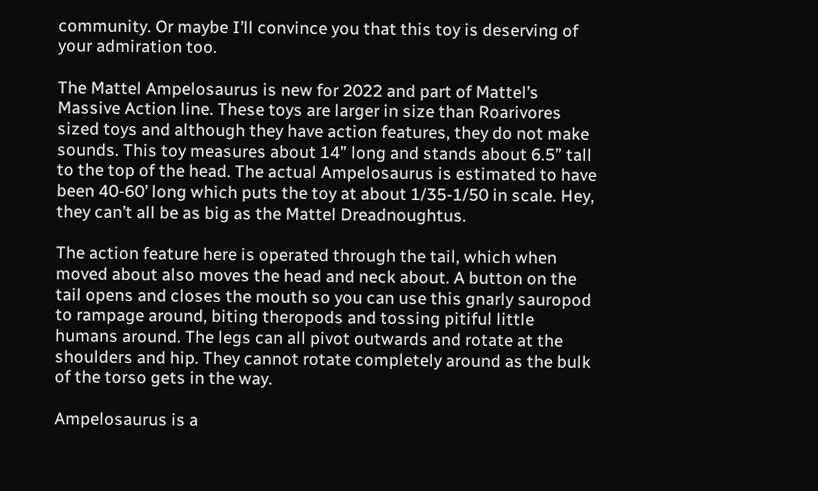community. Or maybe I’ll convince you that this toy is deserving of your admiration too.

The Mattel Ampelosaurus is new for 2022 and part of Mattel’s Massive Action line. These toys are larger in size than Roarivores sized toys and although they have action features, they do not make sounds. This toy measures about 14” long and stands about 6.5” tall to the top of the head. The actual Ampelosaurus is estimated to have been 40-60’ long which puts the toy at about 1/35-1/50 in scale. Hey, they can’t all be as big as the Mattel Dreadnoughtus.

The action feature here is operated through the tail, which when moved about also moves the head and neck about. A button on the tail opens and closes the mouth so you can use this gnarly sauropod to rampage around, biting theropods and tossing pitiful little humans around. The legs can all pivot outwards and rotate at the shoulders and hip. They cannot rotate completely around as the bulk of the torso gets in the way.

Ampelosaurus is a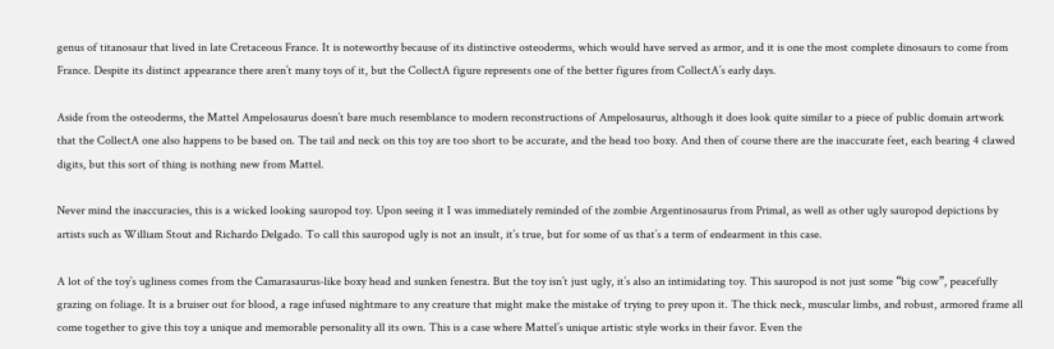genus of titanosaur that lived in late Cretaceous France. It is noteworthy because of its distinctive osteoderms, which would have served as armor, and it is one the most complete dinosaurs to come from France. Despite its distinct appearance there aren’t many toys of it, but the CollectA figure represents one of the better figures from CollectA’s early days.

Aside from the osteoderms, the Mattel Ampelosaurus doesn’t bare much resemblance to modern reconstructions of Ampelosaurus, although it does look quite similar to a piece of public domain artwork that the CollectA one also happens to be based on. The tail and neck on this toy are too short to be accurate, and the head too boxy. And then of course there are the inaccurate feet, each bearing 4 clawed digits, but this sort of thing is nothing new from Mattel.

Never mind the inaccuracies, this is a wicked looking sauropod toy. Upon seeing it I was immediately reminded of the zombie Argentinosaurus from Primal, as well as other ugly sauropod depictions by artists such as William Stout and Richardo Delgado. To call this sauropod ugly is not an insult, it’s true, but for some of us that’s a term of endearment in this case.

A lot of the toy’s ugliness comes from the Camarasaurus-like boxy head and sunken fenestra. But the toy isn’t just ugly, it’s also an intimidating toy. This sauropod is not just some “big cow”, peacefully grazing on foliage. It is a bruiser out for blood, a rage infused nightmare to any creature that might make the mistake of trying to prey upon it. The thick neck, muscular limbs, and robust, armored frame all come together to give this toy a unique and memorable personality all its own. This is a case where Mattel’s unique artistic style works in their favor. Even the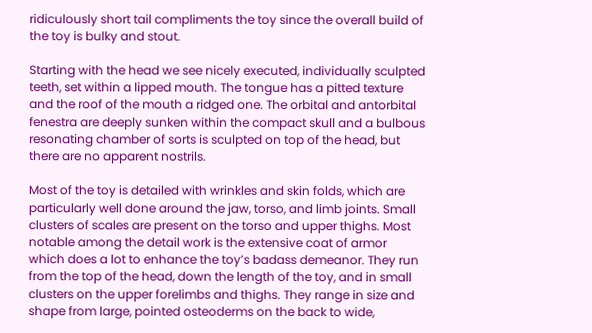ridiculously short tail compliments the toy since the overall build of the toy is bulky and stout.

Starting with the head we see nicely executed, individually sculpted teeth, set within a lipped mouth. The tongue has a pitted texture and the roof of the mouth a ridged one. The orbital and antorbital fenestra are deeply sunken within the compact skull and a bulbous resonating chamber of sorts is sculpted on top of the head, but there are no apparent nostrils.

Most of the toy is detailed with wrinkles and skin folds, which are particularly well done around the jaw, torso, and limb joints. Small clusters of scales are present on the torso and upper thighs. Most notable among the detail work is the extensive coat of armor which does a lot to enhance the toy’s badass demeanor. They run from the top of the head, down the length of the toy, and in small clusters on the upper forelimbs and thighs. They range in size and shape from large, pointed osteoderms on the back to wide,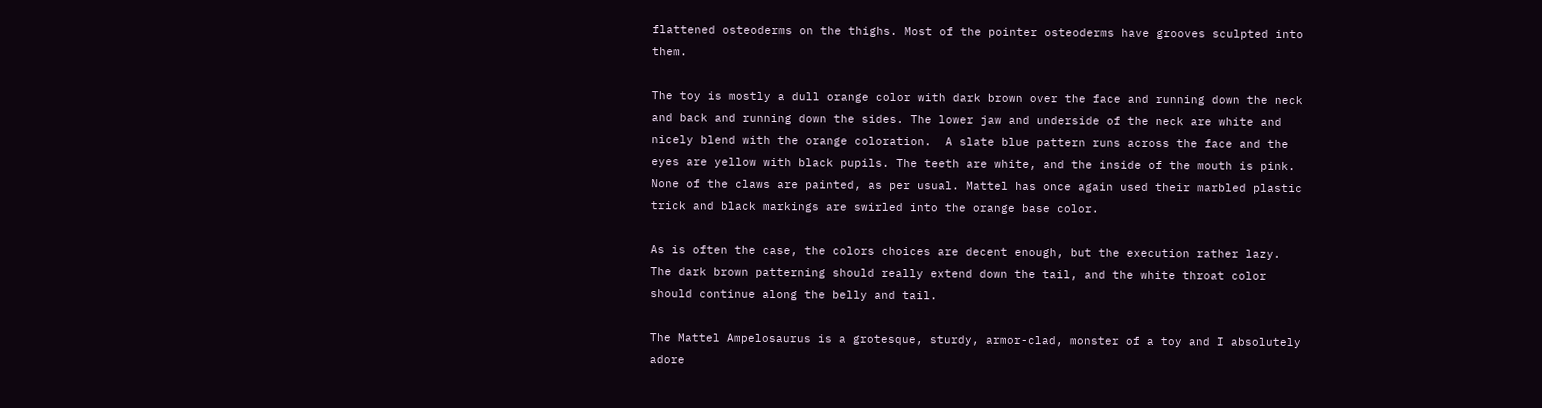flattened osteoderms on the thighs. Most of the pointer osteoderms have grooves sculpted into them.

The toy is mostly a dull orange color with dark brown over the face and running down the neck and back and running down the sides. The lower jaw and underside of the neck are white and nicely blend with the orange coloration.  A slate blue pattern runs across the face and the eyes are yellow with black pupils. The teeth are white, and the inside of the mouth is pink. None of the claws are painted, as per usual. Mattel has once again used their marbled plastic trick and black markings are swirled into the orange base color.

As is often the case, the colors choices are decent enough, but the execution rather lazy. The dark brown patterning should really extend down the tail, and the white throat color should continue along the belly and tail.

The Mattel Ampelosaurus is a grotesque, sturdy, armor-clad, monster of a toy and I absolutely adore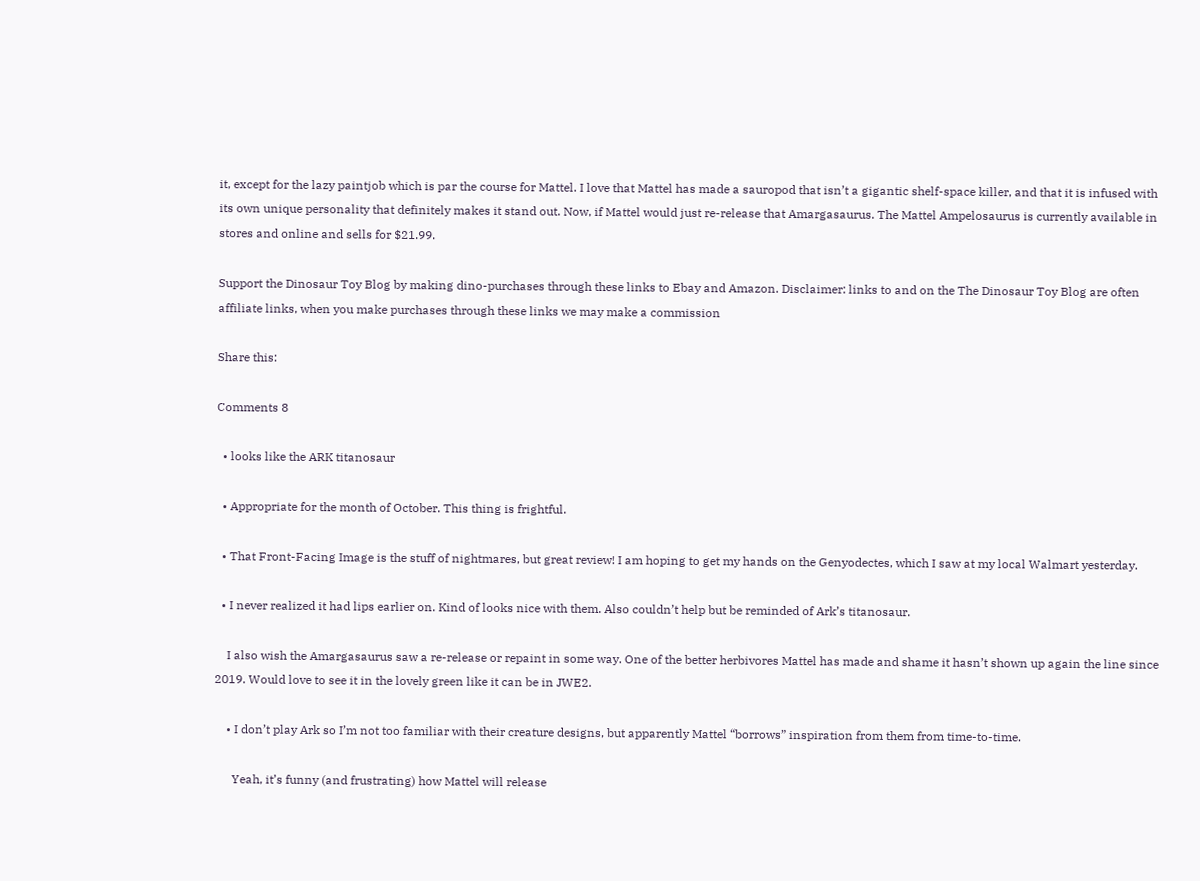it, except for the lazy paintjob which is par the course for Mattel. I love that Mattel has made a sauropod that isn’t a gigantic shelf-space killer, and that it is infused with its own unique personality that definitely makes it stand out. Now, if Mattel would just re-release that Amargasaurus. The Mattel Ampelosaurus is currently available in stores and online and sells for $21.99.

Support the Dinosaur Toy Blog by making dino-purchases through these links to Ebay and Amazon. Disclaimer: links to and on the The Dinosaur Toy Blog are often affiliate links, when you make purchases through these links we may make a commission

Share this:

Comments 8

  • looks like the ARK titanosaur

  • Appropriate for the month of October. This thing is frightful.

  • That Front-Facing Image is the stuff of nightmares, but great review! I am hoping to get my hands on the Genyodectes, which I saw at my local Walmart yesterday.

  • I never realized it had lips earlier on. Kind of looks nice with them. Also couldn’t help but be reminded of Ark’s titanosaur.

    I also wish the Amargasaurus saw a re-release or repaint in some way. One of the better herbivores Mattel has made and shame it hasn’t shown up again the line since 2019. Would love to see it in the lovely green like it can be in JWE2.

    • I don’t play Ark so I’m not too familiar with their creature designs, but apparently Mattel “borrows” inspiration from them from time-to-time.

      Yeah, it’s funny (and frustrating) how Mattel will release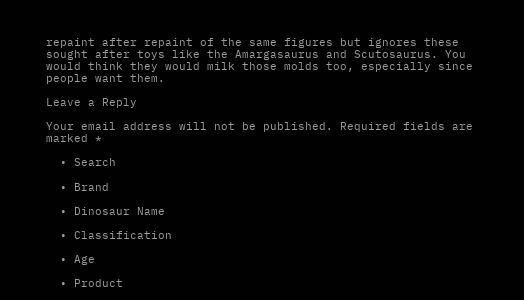repaint after repaint of the same figures but ignores these sought after toys like the Amargasaurus and Scutosaurus. You would think they would milk those molds too, especially since people want them.

Leave a Reply

Your email address will not be published. Required fields are marked *

  • Search

  • Brand

  • Dinosaur Name

  • Classification

  • Age

  • Product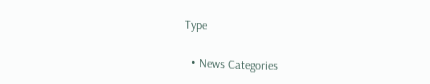Type

  • News Categories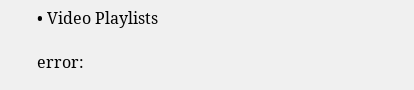• Video Playlists

error: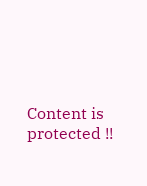Content is protected !!